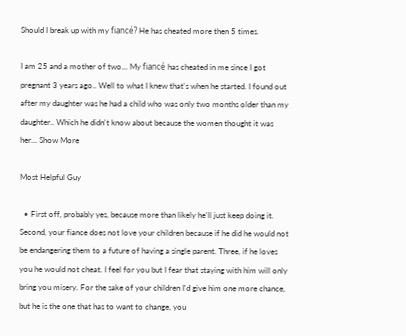Should I break up with my fiancé? He has cheated more then 5 times.

I am 25 and a mother of two... My fiancé has cheated in me since I got pregnant 3 years ago.. Well to what I knew that's when he started. I found out after my daughter was he had a child who was only two months older than my daughter.. Which he didn't know about because the women thought it was her... Show More

Most Helpful Guy

  • First off, probably yes, because more than likely he'll just keep doing it. Second, your fiance does not love your children because if he did he would not be endangering them to a future of having a single parent. Three, if he loves you he would not cheat. I feel for you but I fear that staying with him will only bring you misery. For the sake of your children I'd give him one more chance, but he is the one that has to want to change, you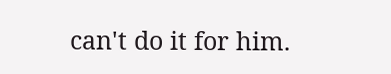can't do it for him.